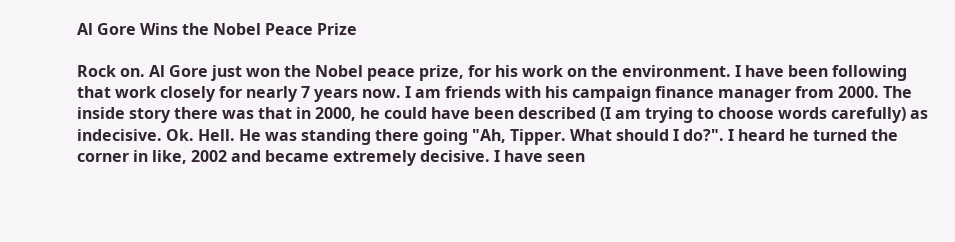Al Gore Wins the Nobel Peace Prize

Rock on. Al Gore just won the Nobel peace prize, for his work on the environment. I have been following that work closely for nearly 7 years now. I am friends with his campaign finance manager from 2000. The inside story there was that in 2000, he could have been described (I am trying to choose words carefully) as indecisive. Ok. Hell. He was standing there going "Ah, Tipper. What should I do?". I heard he turned the corner in like, 2002 and became extremely decisive. I have seen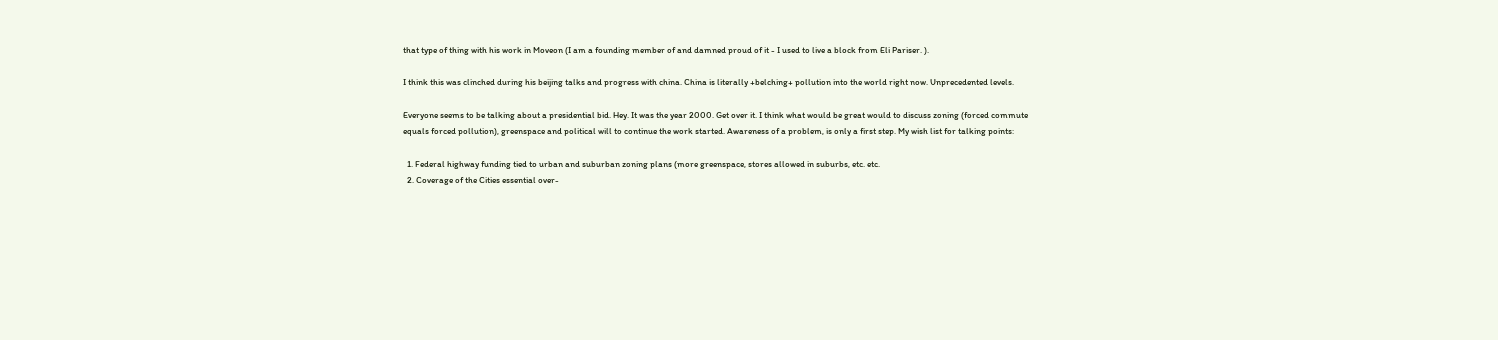that type of thing with his work in Moveon (I am a founding member of and damned proud of it - I used to live a block from Eli Pariser. ).

I think this was clinched during his beijing talks and progress with china. China is literally +belching+ pollution into the world right now. Unprecedented levels.

Everyone seems to be talking about a presidential bid. Hey. It was the year 2000. Get over it. I think what would be great would to discuss zoning (forced commute equals forced pollution), greenspace and political will to continue the work started. Awareness of a problem, is only a first step. My wish list for talking points:

  1. Federal highway funding tied to urban and suburban zoning plans (more greenspace, stores allowed in suburbs, etc. etc.
  2. Coverage of the Cities essential over-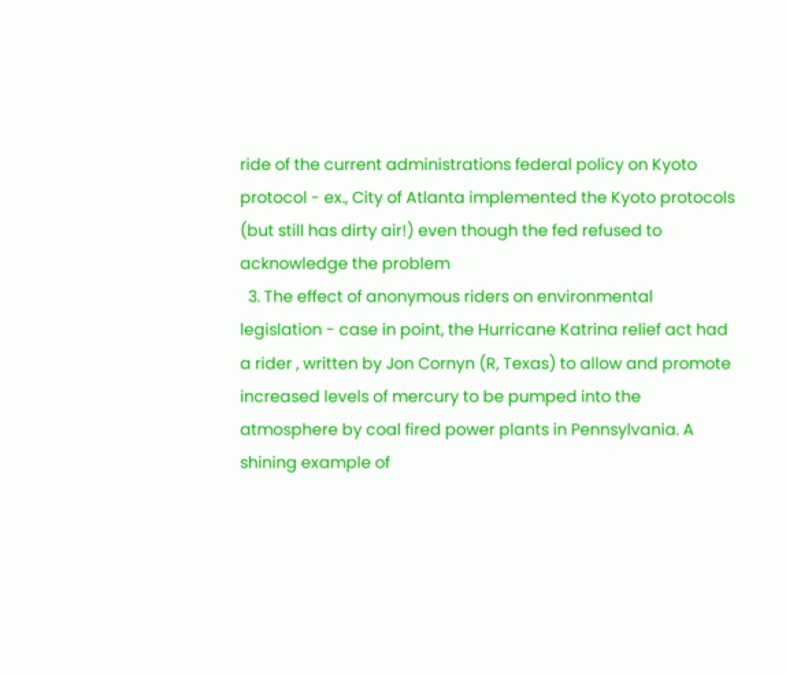ride of the current administrations federal policy on Kyoto protocol - ex., City of Atlanta implemented the Kyoto protocols (but still has dirty air!) even though the fed refused to acknowledge the problem
  3. The effect of anonymous riders on environmental legislation - case in point, the Hurricane Katrina relief act had a rider , written by Jon Cornyn (R, Texas) to allow and promote increased levels of mercury to be pumped into the atmosphere by coal fired power plants in Pennsylvania. A shining example of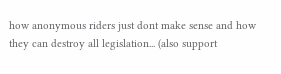how anonymous riders just dont make sense and how they can destroy all legislation... (also support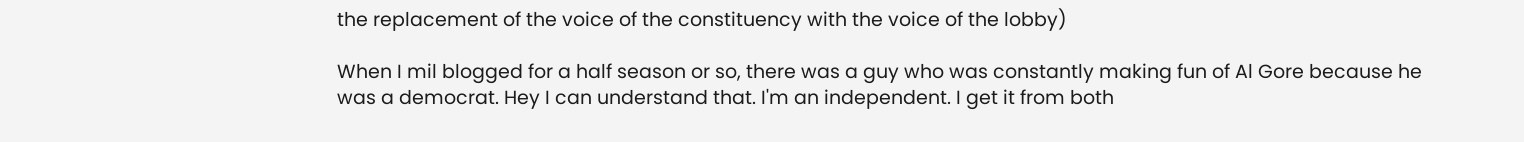the replacement of the voice of the constituency with the voice of the lobby)

When I mil blogged for a half season or so, there was a guy who was constantly making fun of Al Gore because he was a democrat. Hey I can understand that. I'm an independent. I get it from both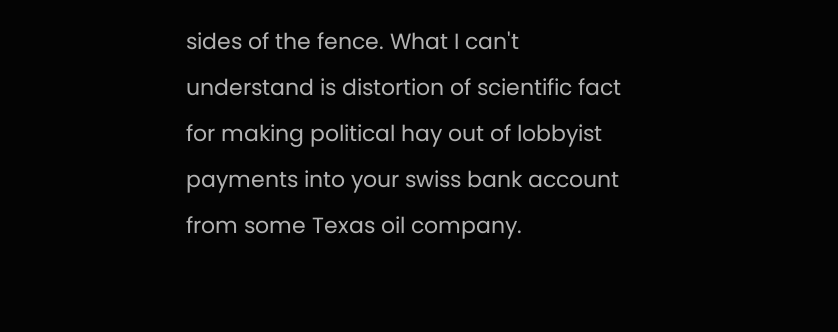sides of the fence. What I can't understand is distortion of scientific fact for making political hay out of lobbyist payments into your swiss bank account from some Texas oil company.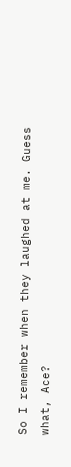So I remember when they laughed at me. Guess what, Ace?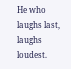He who laughs last, laughs loudest.